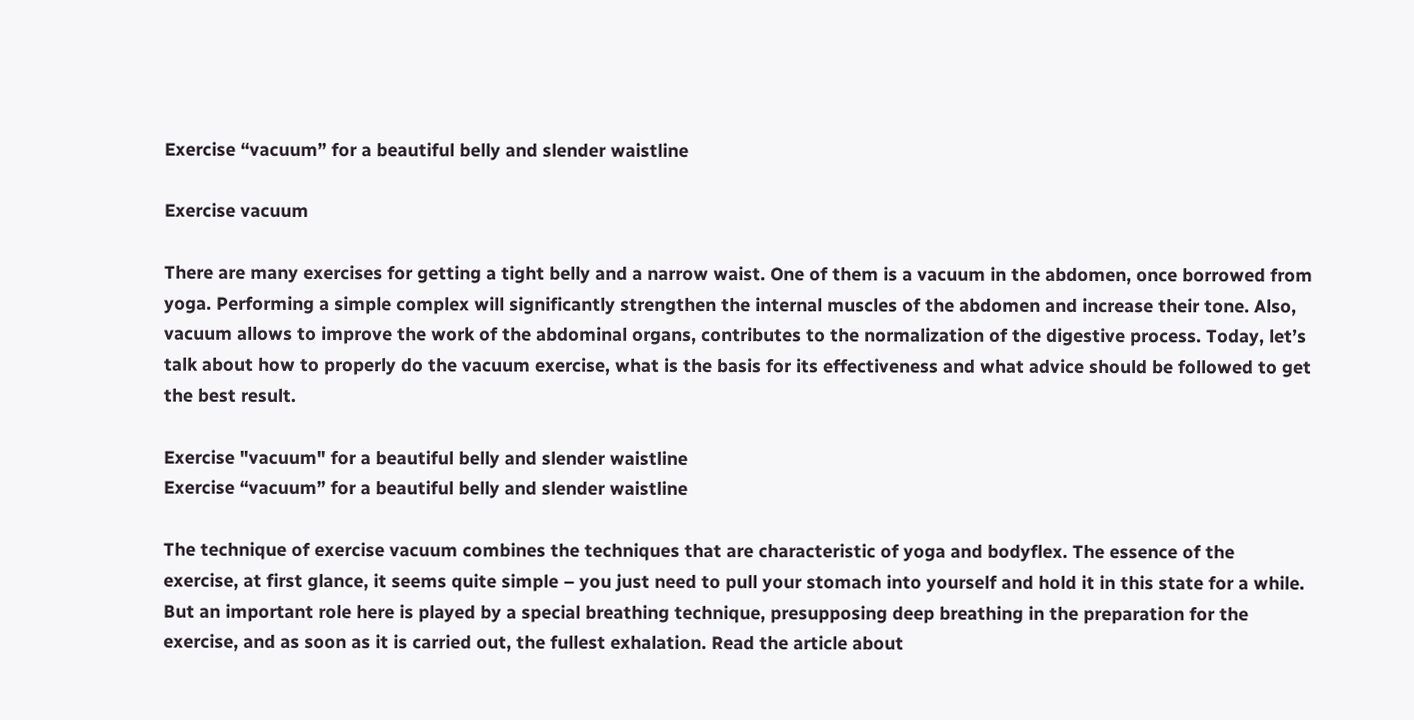Exercise “vacuum” for a beautiful belly and slender waistline

Exercise vacuum

There are many exercises for getting a tight belly and a narrow waist. One of them is a vacuum in the abdomen, once borrowed from yoga. Performing a simple complex will significantly strengthen the internal muscles of the abdomen and increase their tone. Also, vacuum allows to improve the work of the abdominal organs, contributes to the normalization of the digestive process. Today, let’s talk about how to properly do the vacuum exercise, what is the basis for its effectiveness and what advice should be followed to get the best result.

Exercise "vacuum" for a beautiful belly and slender waistline
Exercise “vacuum” for a beautiful belly and slender waistline

The technique of exercise vacuum combines the techniques that are characteristic of yoga and bodyflex. The essence of the exercise, at first glance, it seems quite simple – you just need to pull your stomach into yourself and hold it in this state for a while. But an important role here is played by a special breathing technique, presupposing deep breathing in the preparation for the exercise, and as soon as it is carried out, the fullest exhalation. Read the article about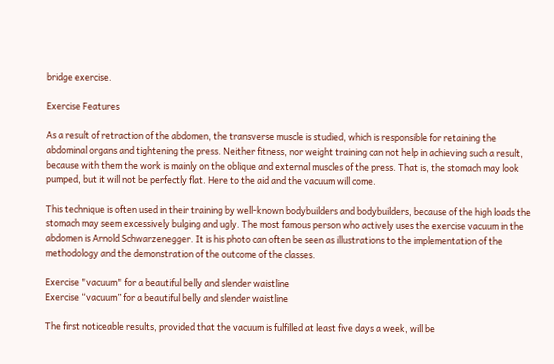bridge exercise.

Exercise Features

As a result of retraction of the abdomen, the transverse muscle is studied, which is responsible for retaining the abdominal organs and tightening the press. Neither fitness, nor weight training can not help in achieving such a result, because with them the work is mainly on the oblique and external muscles of the press. That is, the stomach may look pumped, but it will not be perfectly flat. Here to the aid and the vacuum will come.

This technique is often used in their training by well-known bodybuilders and bodybuilders, because of the high loads the stomach may seem excessively bulging and ugly. The most famous person who actively uses the exercise vacuum in the abdomen is Arnold Schwarzenegger. It is his photo can often be seen as illustrations to the implementation of the methodology and the demonstration of the outcome of the classes.

Exercise "vacuum" for a beautiful belly and slender waistline
Exercise “vacuum” for a beautiful belly and slender waistline

The first noticeable results, provided that the vacuum is fulfilled at least five days a week, will be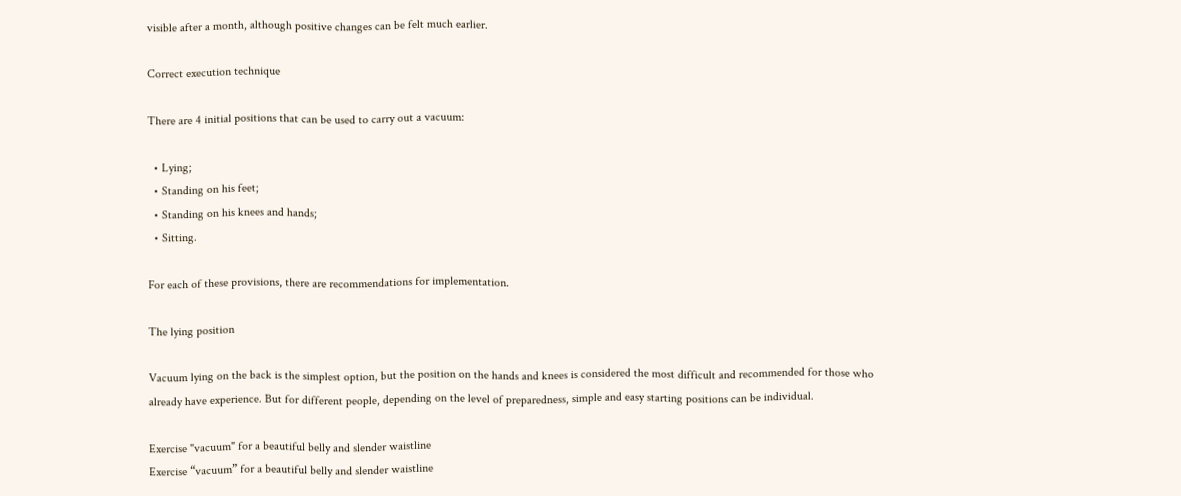visible after a month, although positive changes can be felt much earlier.

Correct execution technique

There are 4 initial positions that can be used to carry out a vacuum:

  • Lying;
  • Standing on his feet;
  • Standing on his knees and hands;
  • Sitting.

For each of these provisions, there are recommendations for implementation.

The lying position

Vacuum lying on the back is the simplest option, but the position on the hands and knees is considered the most difficult and recommended for those who already have experience. But for different people, depending on the level of preparedness, simple and easy starting positions can be individual.

Exercise "vacuum" for a beautiful belly and slender waistline
Exercise “vacuum” for a beautiful belly and slender waistline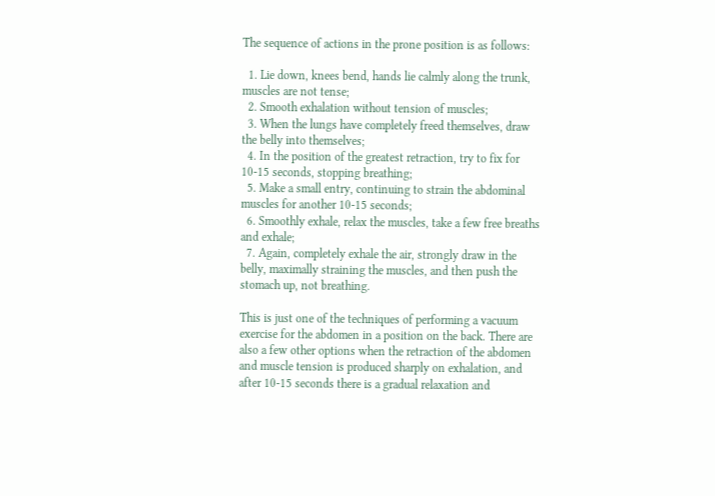The sequence of actions in the prone position is as follows:

  1. Lie down, knees bend, hands lie calmly along the trunk, muscles are not tense;
  2. Smooth exhalation without tension of muscles;
  3. When the lungs have completely freed themselves, draw the belly into themselves;
  4. In the position of the greatest retraction, try to fix for 10-15 seconds, stopping breathing;
  5. Make a small entry, continuing to strain the abdominal muscles for another 10-15 seconds;
  6. Smoothly exhale, relax the muscles, take a few free breaths and exhale;
  7. Again, completely exhale the air, strongly draw in the belly, maximally straining the muscles, and then push the stomach up, not breathing.

This is just one of the techniques of performing a vacuum exercise for the abdomen in a position on the back. There are also a few other options when the retraction of the abdomen and muscle tension is produced sharply on exhalation, and after 10-15 seconds there is a gradual relaxation and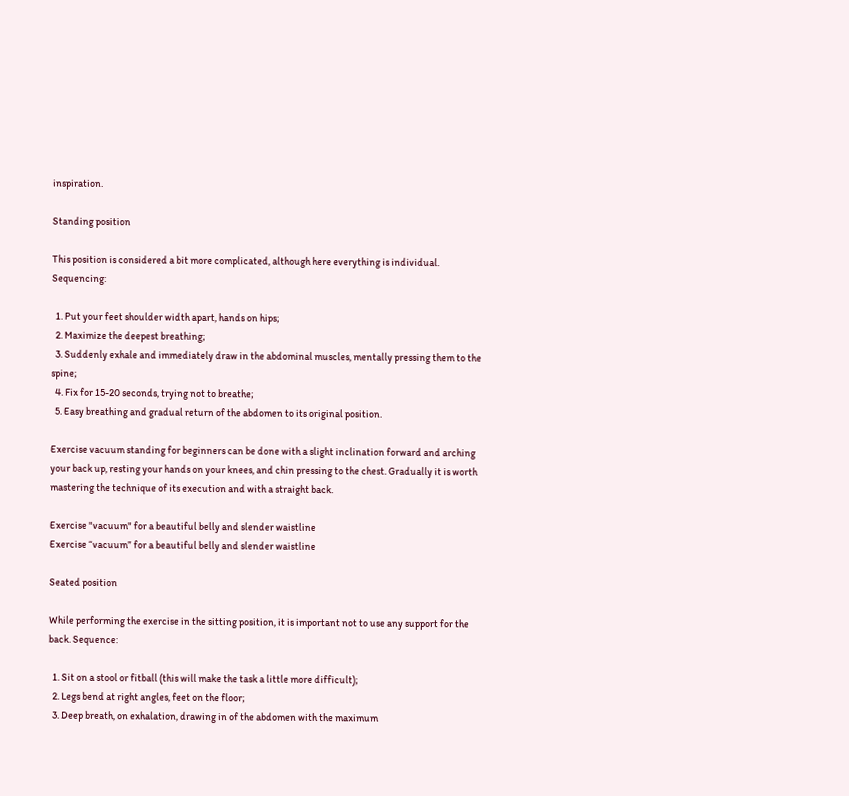inspiration.

Standing position

This position is considered a bit more complicated, although here everything is individual. Sequencing:

  1. Put your feet shoulder width apart, hands on hips;
  2. Maximize the deepest breathing;
  3. Suddenly exhale and immediately draw in the abdominal muscles, mentally pressing them to the spine;
  4. Fix for 15-20 seconds, trying not to breathe;
  5. Easy breathing and gradual return of the abdomen to its original position.

Exercise vacuum standing for beginners can be done with a slight inclination forward and arching your back up, resting your hands on your knees, and chin pressing to the chest. Gradually it is worth mastering the technique of its execution and with a straight back.

Exercise "vacuum" for a beautiful belly and slender waistline
Exercise “vacuum” for a beautiful belly and slender waistline

Seated position

While performing the exercise in the sitting position, it is important not to use any support for the back. Sequence:

  1. Sit on a stool or fitball (this will make the task a little more difficult);
  2. Legs bend at right angles, feet on the floor;
  3. Deep breath, on exhalation, drawing in of the abdomen with the maximum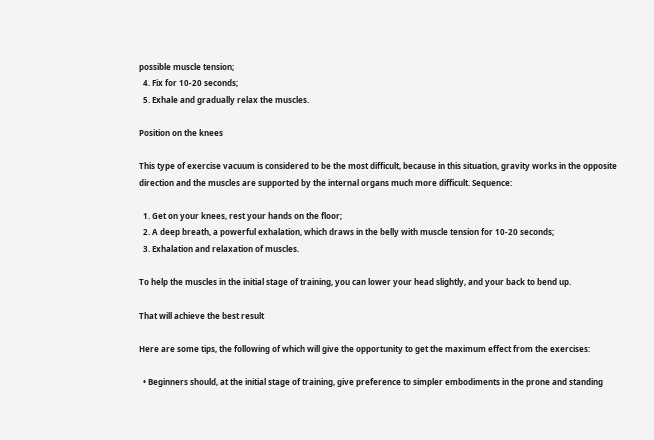possible muscle tension;
  4. Fix for 10-20 seconds;
  5. Exhale and gradually relax the muscles.

Position on the knees

This type of exercise vacuum is considered to be the most difficult, because in this situation, gravity works in the opposite direction and the muscles are supported by the internal organs much more difficult. Sequence:

  1. Get on your knees, rest your hands on the floor;
  2. A deep breath, a powerful exhalation, which draws in the belly with muscle tension for 10-20 seconds;
  3. Exhalation and relaxation of muscles.

To help the muscles in the initial stage of training, you can lower your head slightly, and your back to bend up.

That will achieve the best result

Here are some tips, the following of which will give the opportunity to get the maximum effect from the exercises:

  • Beginners should, at the initial stage of training, give preference to simpler embodiments in the prone and standing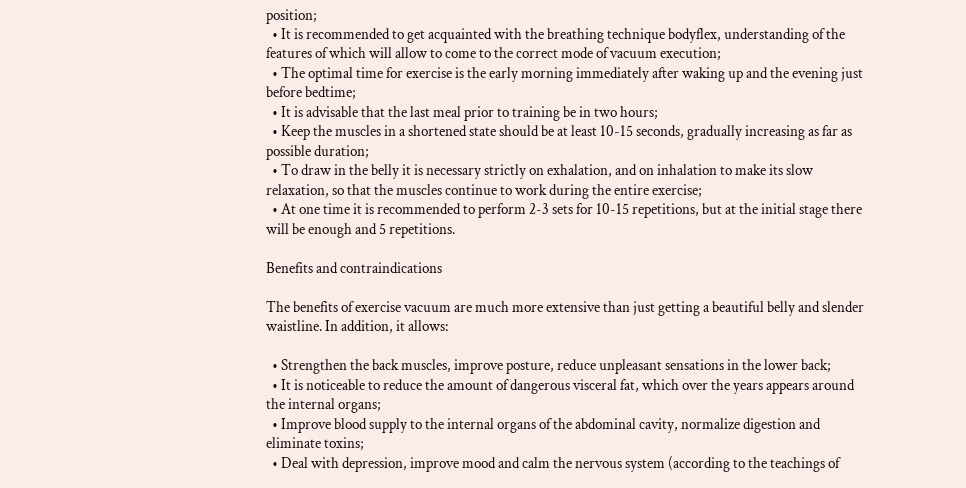position;
  • It is recommended to get acquainted with the breathing technique bodyflex, understanding of the features of which will allow to come to the correct mode of vacuum execution;
  • The optimal time for exercise is the early morning immediately after waking up and the evening just before bedtime;
  • It is advisable that the last meal prior to training be in two hours;
  • Keep the muscles in a shortened state should be at least 10-15 seconds, gradually increasing as far as possible duration;
  • To draw in the belly it is necessary strictly on exhalation, and on inhalation to make its slow relaxation, so that the muscles continue to work during the entire exercise;
  • At one time it is recommended to perform 2-3 sets for 10-15 repetitions, but at the initial stage there will be enough and 5 repetitions.

Benefits and contraindications

The benefits of exercise vacuum are much more extensive than just getting a beautiful belly and slender waistline. In addition, it allows:

  • Strengthen the back muscles, improve posture, reduce unpleasant sensations in the lower back;
  • It is noticeable to reduce the amount of dangerous visceral fat, which over the years appears around the internal organs;
  • Improve blood supply to the internal organs of the abdominal cavity, normalize digestion and eliminate toxins;
  • Deal with depression, improve mood and calm the nervous system (according to the teachings of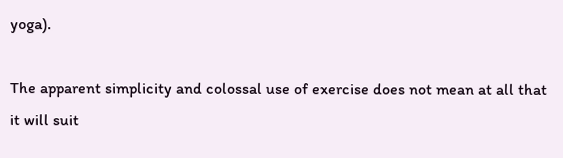yoga).

The apparent simplicity and colossal use of exercise does not mean at all that it will suit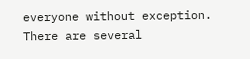everyone without exception. There are several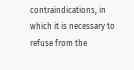contraindications, in which it is necessary to refuse from the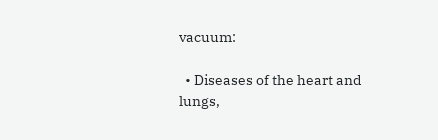vacuum:

  • Diseases of the heart and lungs,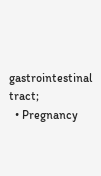gastrointestinal tract;
  • Pregnancy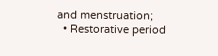and menstruation;
  • Restorative period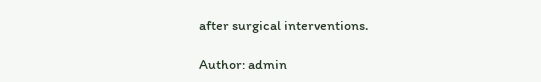after surgical interventions.

Author: admin